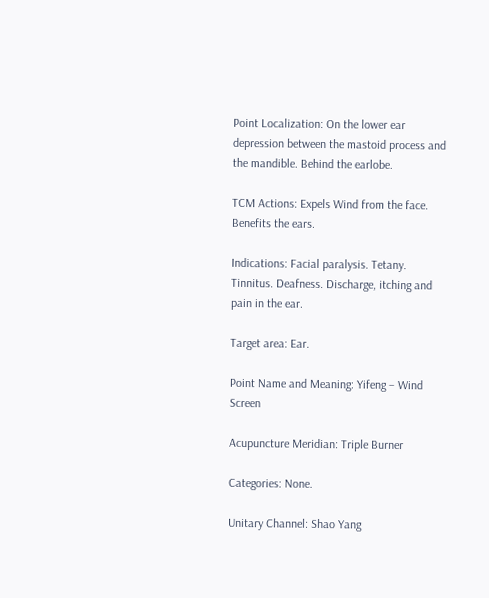Point Localization: On the lower ear depression between the mastoid process and the mandible. Behind the earlobe.

TCM Actions: Expels Wind from the face. Benefits the ears.

Indications: Facial paralysis. Tetany. Tinnitus. Deafness. Discharge, itching and pain in the ear.

Target area: Ear.

Point Name and Meaning: Yifeng – Wind Screen

Acupuncture Meridian: Triple Burner

Categories: None.

Unitary Channel: Shao Yang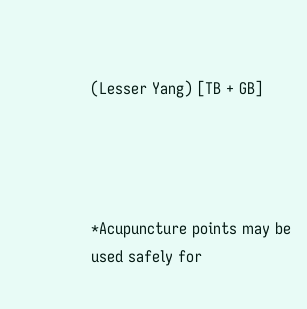(Lesser Yang) [TB + GB]




*Acupuncture points may be used safely for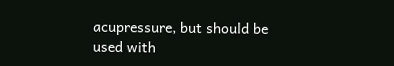acupressure, but should be used with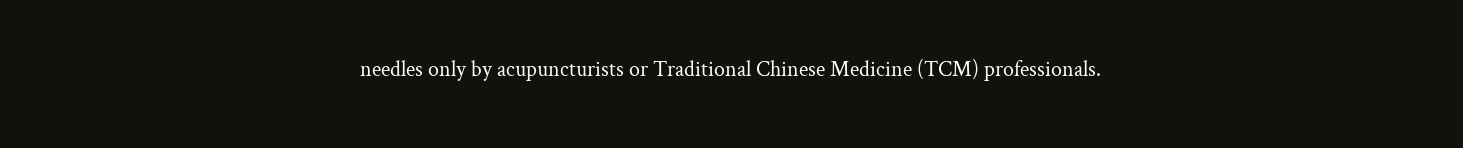needles only by acupuncturists or Traditional Chinese Medicine (TCM) professionals.